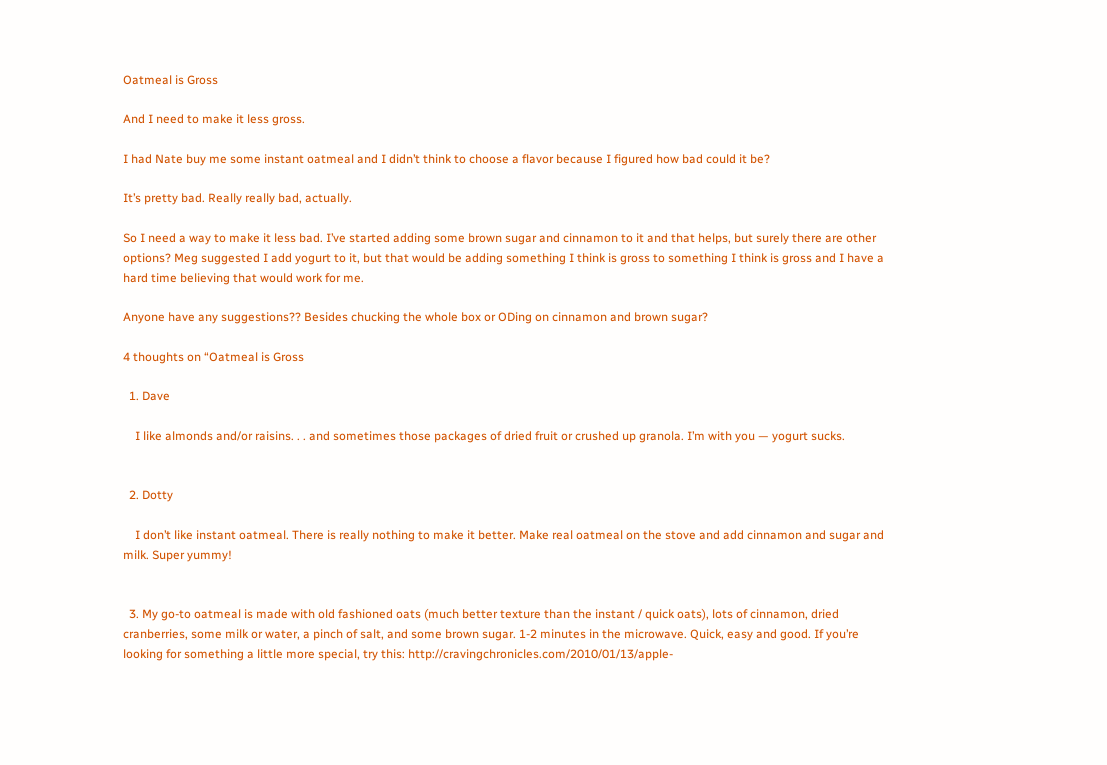Oatmeal is Gross

And I need to make it less gross.

I had Nate buy me some instant oatmeal and I didn’t think to choose a flavor because I figured how bad could it be?

It’s pretty bad. Really really bad, actually.

So I need a way to make it less bad. I’ve started adding some brown sugar and cinnamon to it and that helps, but surely there are other options? Meg suggested I add yogurt to it, but that would be adding something I think is gross to something I think is gross and I have a hard time believing that would work for me.

Anyone have any suggestions?? Besides chucking the whole box or ODing on cinnamon and brown sugar?

4 thoughts on “Oatmeal is Gross

  1. Dave

    I like almonds and/or raisins. . . and sometimes those packages of dried fruit or crushed up granola. I’m with you — yogurt sucks.


  2. Dotty

    I don’t like instant oatmeal. There is really nothing to make it better. Make real oatmeal on the stove and add cinnamon and sugar and milk. Super yummy!


  3. My go-to oatmeal is made with old fashioned oats (much better texture than the instant / quick oats), lots of cinnamon, dried cranberries, some milk or water, a pinch of salt, and some brown sugar. 1-2 minutes in the microwave. Quick, easy and good. If you’re looking for something a little more special, try this: http://cravingchronicles.com/2010/01/13/apple-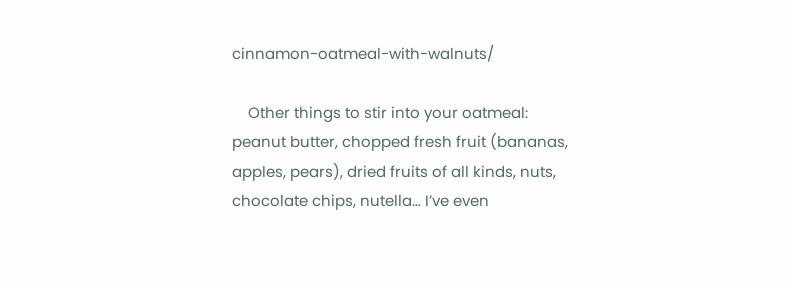cinnamon-oatmeal-with-walnuts/

    Other things to stir into your oatmeal: peanut butter, chopped fresh fruit (bananas, apples, pears), dried fruits of all kinds, nuts, chocolate chips, nutella… I’ve even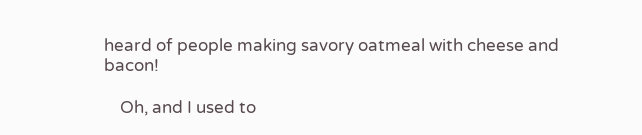heard of people making savory oatmeal with cheese and bacon!

    Oh, and I used to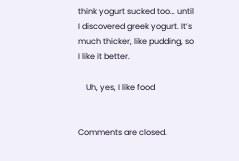think yogurt sucked too… until I discovered greek yogurt. It’s much thicker, like pudding, so I like it better.

    Uh, yes, I like food


Comments are closed.